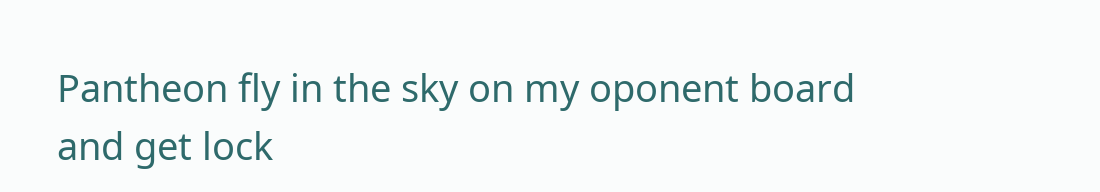Pantheon fly in the sky on my oponent board and get lock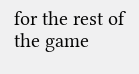for the rest of the game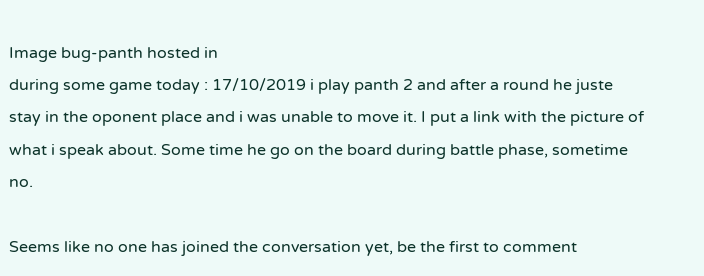Image bug-panth hosted in
during some game today : 17/10/2019 i play panth 2 and after a round he juste stay in the oponent place and i was unable to move it. I put a link with the picture of what i speak about. Some time he go on the board during battle phase, sometime no.

Seems like no one has joined the conversation yet, be the first to comment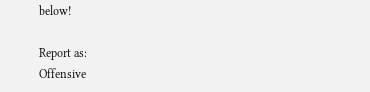below!

Report as:
Offensive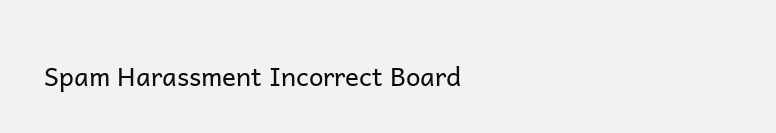Spam Harassment Incorrect Board